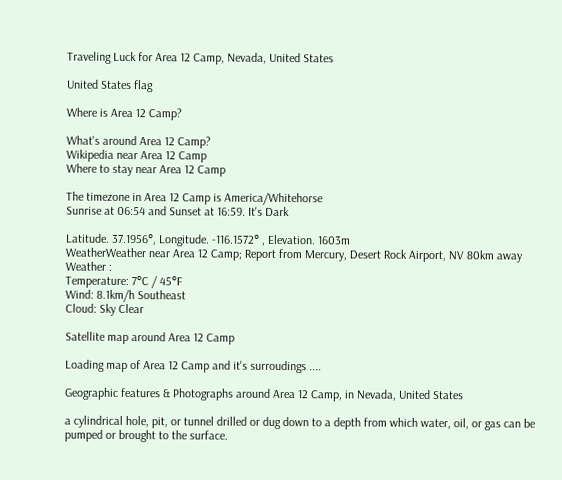Traveling Luck for Area 12 Camp, Nevada, United States

United States flag

Where is Area 12 Camp?

What's around Area 12 Camp?
Wikipedia near Area 12 Camp
Where to stay near Area 12 Camp

The timezone in Area 12 Camp is America/Whitehorse
Sunrise at 06:54 and Sunset at 16:59. It's Dark

Latitude. 37.1956°, Longitude. -116.1572° , Elevation. 1603m
WeatherWeather near Area 12 Camp; Report from Mercury, Desert Rock Airport, NV 80km away
Weather :
Temperature: 7°C / 45°F
Wind: 8.1km/h Southeast
Cloud: Sky Clear

Satellite map around Area 12 Camp

Loading map of Area 12 Camp and it's surroudings ....

Geographic features & Photographs around Area 12 Camp, in Nevada, United States

a cylindrical hole, pit, or tunnel drilled or dug down to a depth from which water, oil, or gas can be pumped or brought to the surface.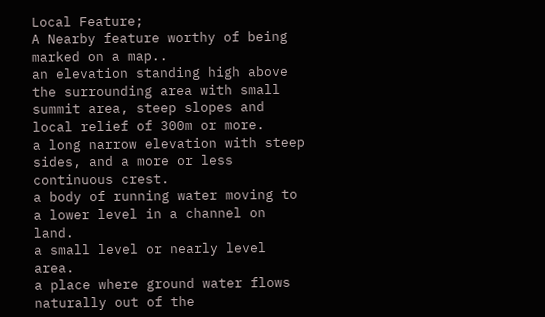Local Feature;
A Nearby feature worthy of being marked on a map..
an elevation standing high above the surrounding area with small summit area, steep slopes and local relief of 300m or more.
a long narrow elevation with steep sides, and a more or less continuous crest.
a body of running water moving to a lower level in a channel on land.
a small level or nearly level area.
a place where ground water flows naturally out of the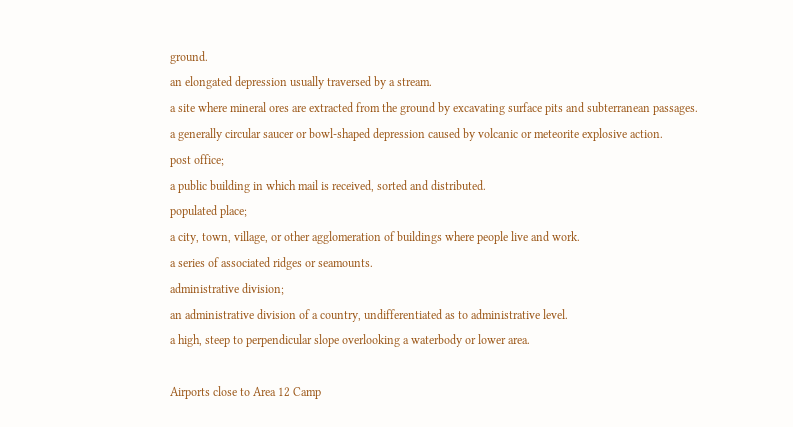ground.
an elongated depression usually traversed by a stream.
a site where mineral ores are extracted from the ground by excavating surface pits and subterranean passages.
a generally circular saucer or bowl-shaped depression caused by volcanic or meteorite explosive action.
post office;
a public building in which mail is received, sorted and distributed.
populated place;
a city, town, village, or other agglomeration of buildings where people live and work.
a series of associated ridges or seamounts.
administrative division;
an administrative division of a country, undifferentiated as to administrative level.
a high, steep to perpendicular slope overlooking a waterbody or lower area.

Airports close to Area 12 Camp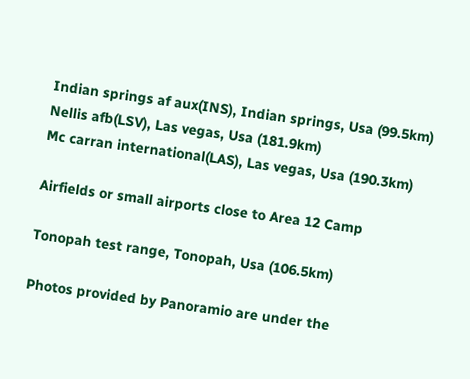Indian springs af aux(INS), Indian springs, Usa (99.5km)
Nellis afb(LSV), Las vegas, Usa (181.9km)
Mc carran international(LAS), Las vegas, Usa (190.3km)

Airfields or small airports close to Area 12 Camp

Tonopah test range, Tonopah, Usa (106.5km)

Photos provided by Panoramio are under the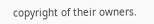copyright of their owners.